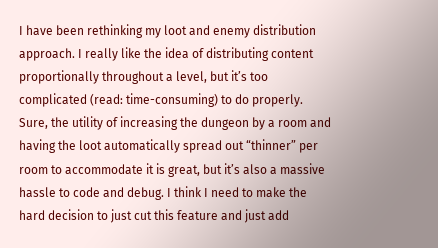I have been rethinking my loot and enemy distribution approach. I really like the idea of distributing content proportionally throughout a level, but it’s too complicated (read: time-consuming) to do properly. Sure, the utility of increasing the dungeon by a room and having the loot automatically spread out “thinner” per room to accommodate it is great, but it’s also a massive hassle to code and debug. I think I need to make the hard decision to just cut this feature and just add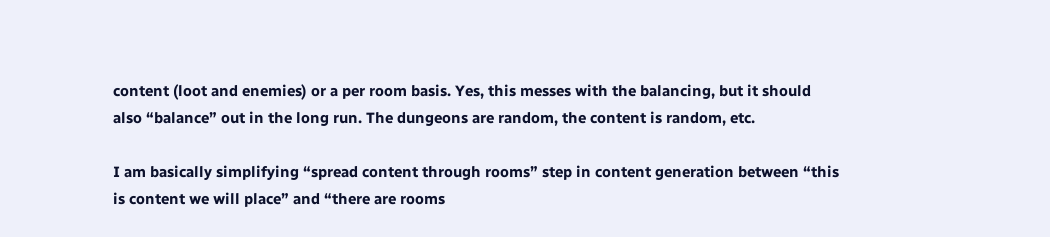content (loot and enemies) or a per room basis. Yes, this messes with the balancing, but it should also “balance” out in the long run. The dungeons are random, the content is random, etc.

I am basically simplifying “spread content through rooms” step in content generation between “this is content we will place” and “there are rooms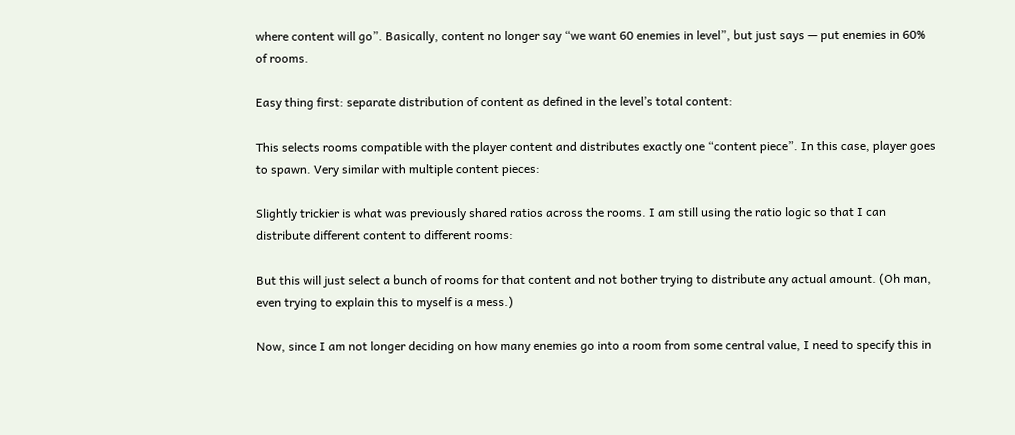where content will go”. Basically, content no longer say “we want 60 enemies in level”, but just says — put enemies in 60% of rooms.

Easy thing first: separate distribution of content as defined in the level’s total content:

This selects rooms compatible with the player content and distributes exactly one “content piece”. In this case, player goes to spawn. Very similar with multiple content pieces:

Slightly trickier is what was previously shared ratios across the rooms. I am still using the ratio logic so that I can distribute different content to different rooms:

But this will just select a bunch of rooms for that content and not bother trying to distribute any actual amount. (Oh man, even trying to explain this to myself is a mess.)

Now, since I am not longer deciding on how many enemies go into a room from some central value, I need to specify this in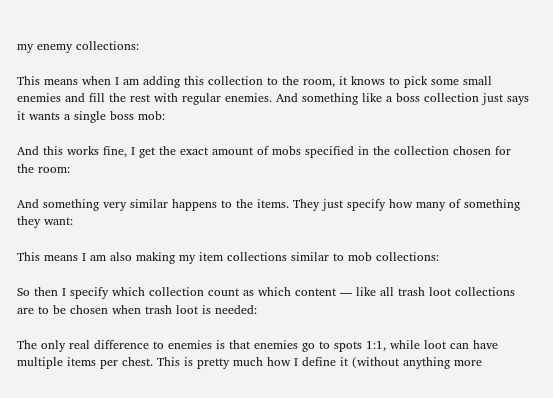my enemy collections:

This means when I am adding this collection to the room, it knows to pick some small enemies and fill the rest with regular enemies. And something like a boss collection just says it wants a single boss mob:

And this works fine, I get the exact amount of mobs specified in the collection chosen for the room:

And something very similar happens to the items. They just specify how many of something they want:

This means I am also making my item collections similar to mob collections:

So then I specify which collection count as which content — like all trash loot collections are to be chosen when trash loot is needed:

The only real difference to enemies is that enemies go to spots 1:1, while loot can have multiple items per chest. This is pretty much how I define it (without anything more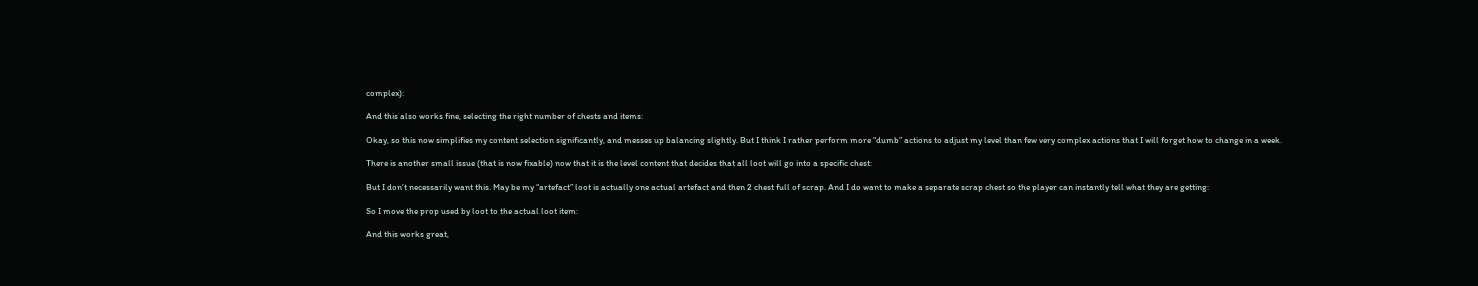complex):

And this also works fine, selecting the right number of chests and items:

Okay, so this now simplifies my content selection significantly, and messes up balancing slightly. But I think I rather perform more “dumb” actions to adjust my level than few very complex actions that I will forget how to change in a week.

There is another small issue (that is now fixable) now that it is the level content that decides that all loot will go into a specific chest:

But I don’t necessarily want this. May be my “artefact” loot is actually one actual artefact and then 2 chest full of scrap. And I do want to make a separate scrap chest so the player can instantly tell what they are getting:

So I move the prop used by loot to the actual loot item:

And this works great,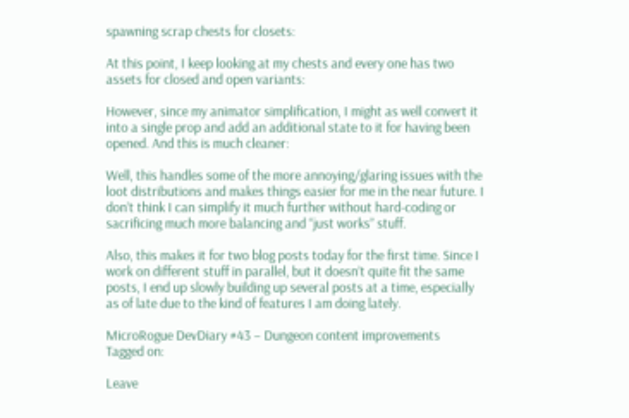spawning scrap chests for closets:

At this point, I keep looking at my chests and every one has two assets for closed and open variants:

However, since my animator simplification, I might as well convert it into a single prop and add an additional state to it for having been opened. And this is much cleaner:

Well, this handles some of the more annoying/glaring issues with the loot distributions and makes things easier for me in the near future. I don’t think I can simplify it much further without hard-coding or sacrificing much more balancing and “just works” stuff.

Also, this makes it for two blog posts today for the first time. Since I work on different stuff in parallel, but it doesn’t quite fit the same posts, I end up slowly building up several posts at a time, especially as of late due to the kind of features I am doing lately.

MicroRogue DevDiary #43 – Dungeon content improvements
Tagged on:

Leave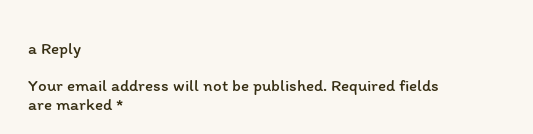a Reply

Your email address will not be published. Required fields are marked *